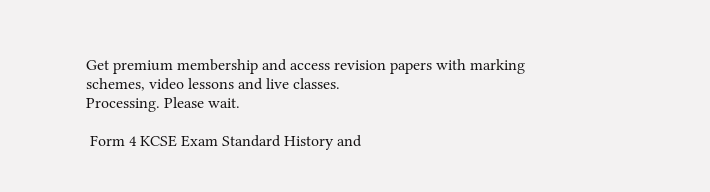Get premium membership and access revision papers with marking schemes, video lessons and live classes.
Processing. Please wait.

 Form 4 KCSE Exam Standard History and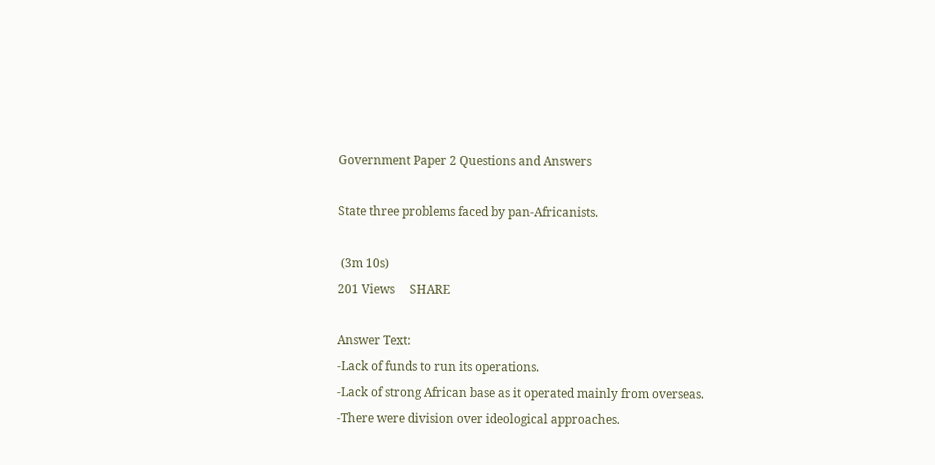Government Paper 2 Questions and Answers

State three problems faced by pan-Africanists.

 (3m 10s)
201 Views     SHARE

Answer Text:
-Lack of funds to run its operations.
-Lack of strong African base as it operated mainly from overseas.
-There were division over ideological approaches.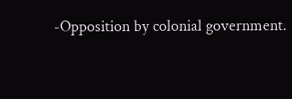-Opposition by colonial government.